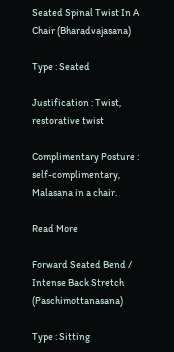Seated Spinal Twist In A Chair (Bharadvajasana)

Type : Seated

Justification : Twist, restorative twist

Complimentary Posture :  self-complimentary,  Malasana in a chair.

Read More

Forward Seated Bend / Intense Back Stretch (Paschimottanasana)

Type : Sitting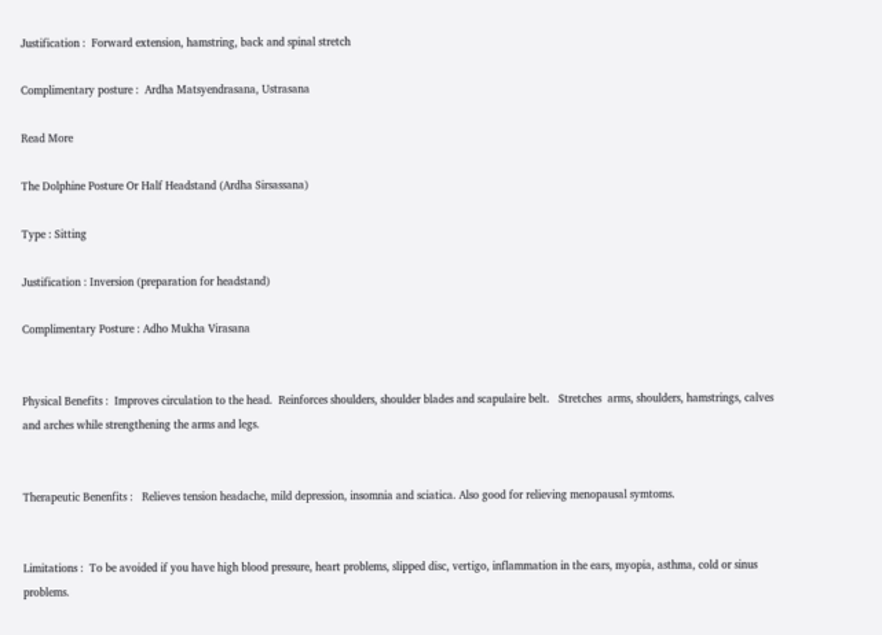Justification :  Forward extension, hamstring, back and spinal stretch

Complimentary posture :  Ardha Matsyendrasana, Ustrasana

Read More

The Dolphine Posture Or Half Headstand (Ardha Sirsassana)

Type : Sitting

Justification : Inversion (preparation for headstand)

Complimentary Posture : Adho Mukha Virasana


Physical Benefits :  Improves circulation to the head.  Reinforces shoulders, shoulder blades and scapulaire belt.   Stretches  arms, shoulders, hamstrings, calves and arches while strengthening the arms and legs.


Therapeutic Benenfits :   Relieves tension headache, mild depression, insomnia and sciatica. Also good for relieving menopausal symtoms.


Limitations :  To be avoided if you have high blood pressure, heart problems, slipped disc, vertigo, inflammation in the ears, myopia, asthma, cold or sinus problems.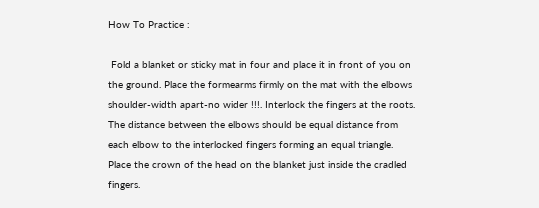How To Practice :

 Fold a blanket or sticky mat in four and place it in front of you on the ground. Place the formearms firmly on the mat with the elbows shoulder-width apart-no wider !!!. Interlock the fingers at the roots. The distance between the elbows should be equal distance from each elbow to the interlocked fingers forming an equal triangle. Place the crown of the head on the blanket just inside the cradled fingers.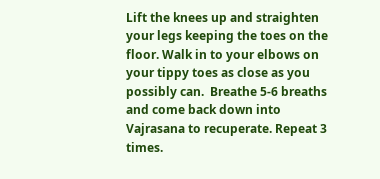Lift the knees up and straighten your legs keeping the toes on the floor. Walk in to your elbows on your tippy toes as close as you possibly can.  Breathe 5-6 breaths and come back down into Vajrasana to recuperate. Repeat 3 times.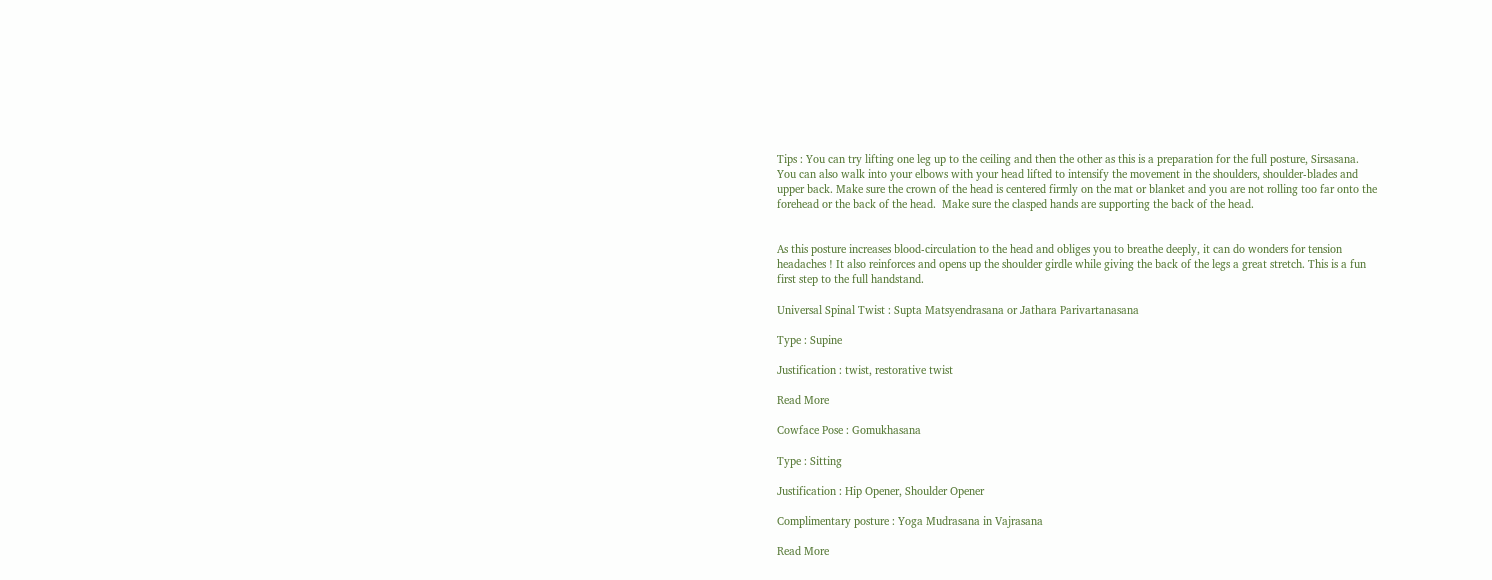Tips : You can try lifting one leg up to the ceiling and then the other as this is a preparation for the full posture, Sirsasana. You can also walk into your elbows with your head lifted to intensify the movement in the shoulders, shoulder-blades and upper back. Make sure the crown of the head is centered firmly on the mat or blanket and you are not rolling too far onto the forehead or the back of the head.  Make sure the clasped hands are supporting the back of the head.


As this posture increases blood-circulation to the head and obliges you to breathe deeply, it can do wonders for tension headaches ! It also reinforces and opens up the shoulder girdle while giving the back of the legs a great stretch. This is a fun first step to the full handstand.

Universal Spinal Twist : Supta Matsyendrasana or Jathara Parivartanasana

Type : Supine

Justification : twist, restorative twist

Read More

Cowface Pose : Gomukhasana

Type : Sitting

Justification : Hip Opener, Shoulder Opener

Complimentary posture : Yoga Mudrasana in Vajrasana

Read More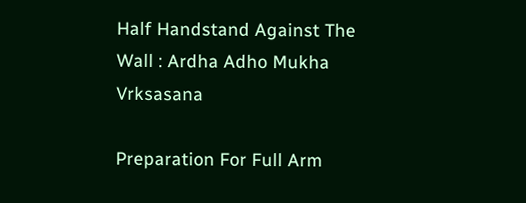Half Handstand Against The Wall : Ardha Adho Mukha Vrksasana

Preparation For Full Arm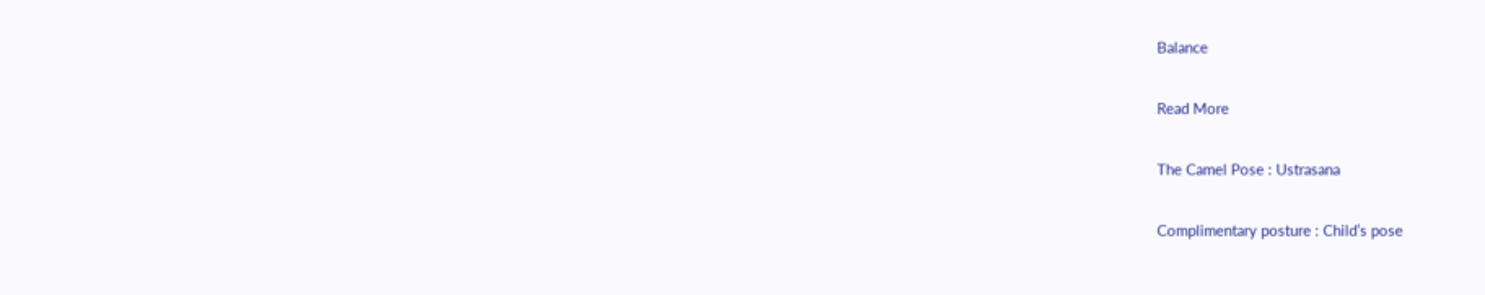Balance

Read More

The Camel Pose : Ustrasana

Complimentary posture : Child’s pose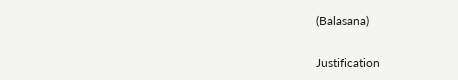(Balasana)

Justification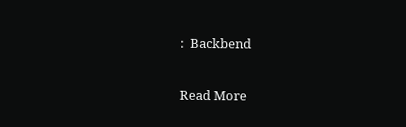:  Backbend

Read More